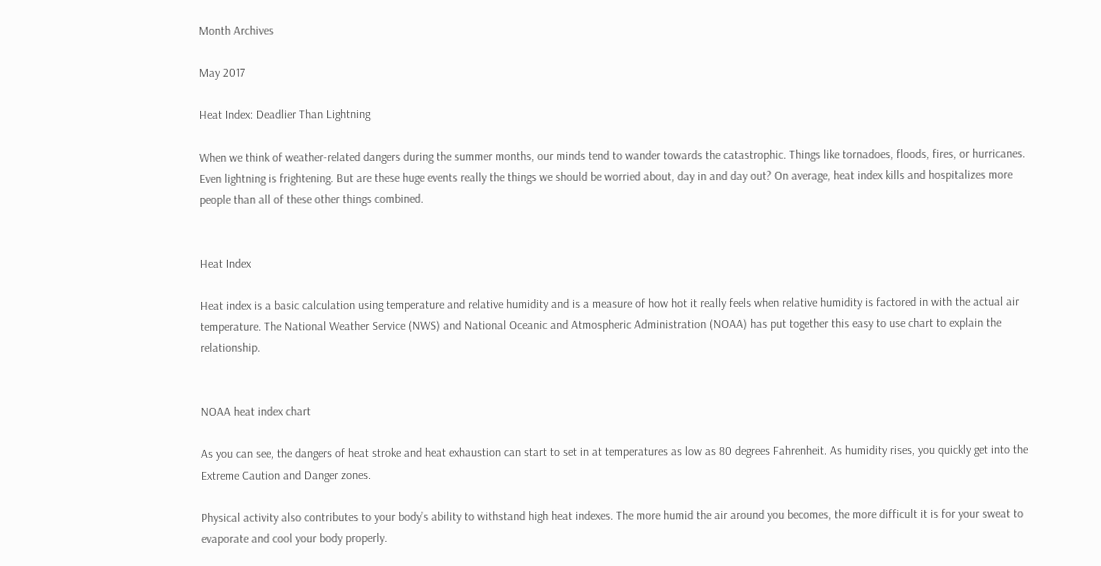Month Archives

May 2017

Heat Index: Deadlier Than Lightning

When we think of weather-related dangers during the summer months, our minds tend to wander towards the catastrophic. Things like tornadoes, floods, fires, or hurricanes. Even lightning is frightening. But are these huge events really the things we should be worried about, day in and day out? On average, heat index kills and hospitalizes more people than all of these other things combined.


Heat Index

Heat index is a basic calculation using temperature and relative humidity and is a measure of how hot it really feels when relative humidity is factored in with the actual air temperature. The National Weather Service (NWS) and National Oceanic and Atmospheric Administration (NOAA) has put together this easy to use chart to explain the relationship.


NOAA heat index chart

As you can see, the dangers of heat stroke and heat exhaustion can start to set in at temperatures as low as 80 degrees Fahrenheit. As humidity rises, you quickly get into the Extreme Caution and Danger zones.

Physical activity also contributes to your body’s ability to withstand high heat indexes. The more humid the air around you becomes, the more difficult it is for your sweat to evaporate and cool your body properly.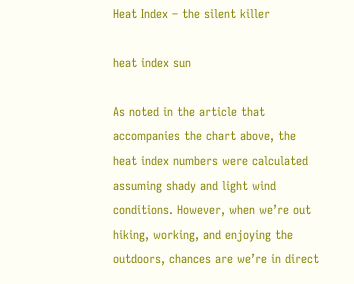Heat Index – the silent killer

heat index sun

As noted in the article that accompanies the chart above, the heat index numbers were calculated assuming shady and light wind conditions. However, when we’re out hiking, working, and enjoying the outdoors, chances are we’re in direct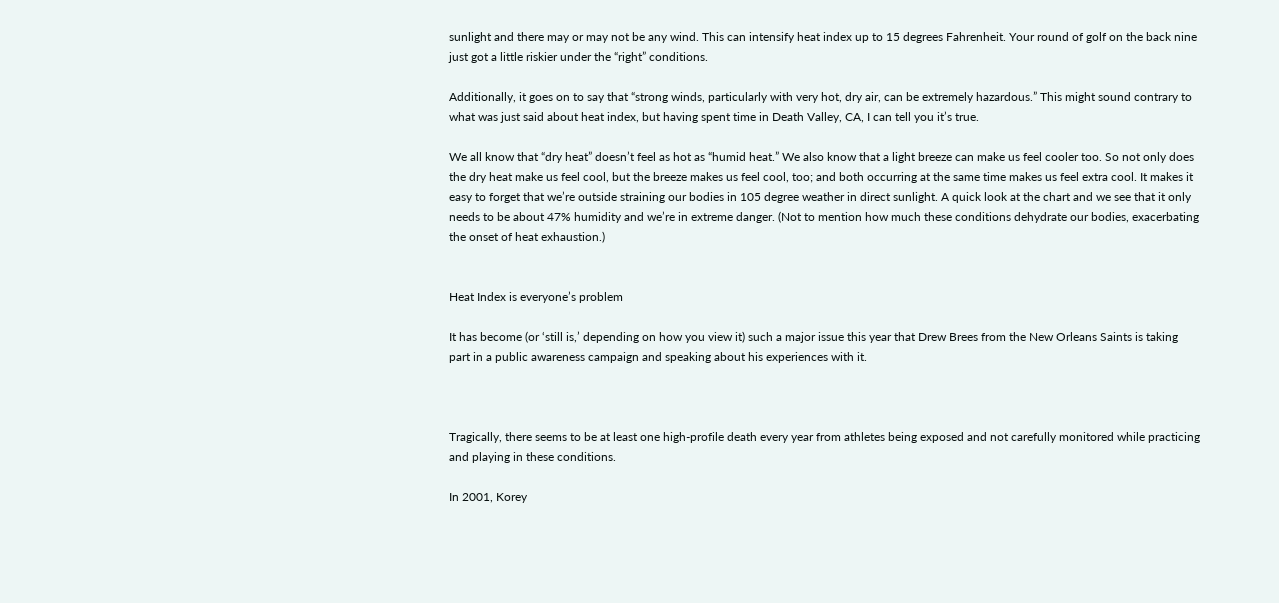sunlight and there may or may not be any wind. This can intensify heat index up to 15 degrees Fahrenheit. Your round of golf on the back nine just got a little riskier under the “right” conditions.

Additionally, it goes on to say that “strong winds, particularly with very hot, dry air, can be extremely hazardous.” This might sound contrary to what was just said about heat index, but having spent time in Death Valley, CA, I can tell you it’s true.

We all know that “dry heat” doesn’t feel as hot as “humid heat.” We also know that a light breeze can make us feel cooler too. So not only does the dry heat make us feel cool, but the breeze makes us feel cool, too; and both occurring at the same time makes us feel extra cool. It makes it easy to forget that we’re outside straining our bodies in 105 degree weather in direct sunlight. A quick look at the chart and we see that it only needs to be about 47% humidity and we’re in extreme danger. (Not to mention how much these conditions dehydrate our bodies, exacerbating the onset of heat exhaustion.)


Heat Index is everyone’s problem

It has become (or ‘still is,’ depending on how you view it) such a major issue this year that Drew Brees from the New Orleans Saints is taking part in a public awareness campaign and speaking about his experiences with it.



Tragically, there seems to be at least one high-profile death every year from athletes being exposed and not carefully monitored while practicing and playing in these conditions.

In 2001, Korey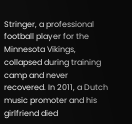Stringer, a professional football player for the Minnesota Vikings, collapsed during training camp and never recovered. In 2011, a Dutch music promoter and his girlfriend died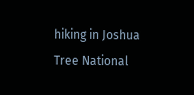hiking in Joshua Tree National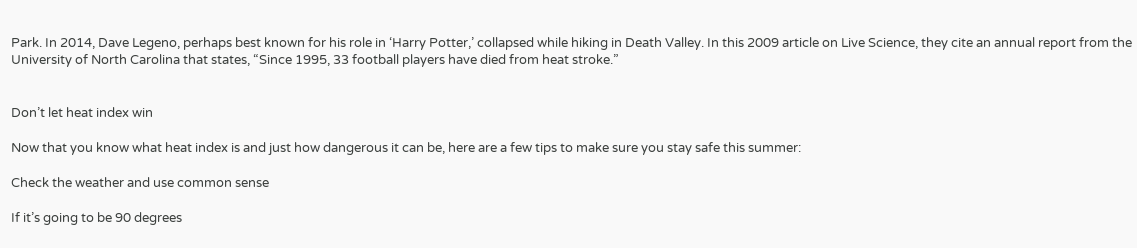Park. In 2014, Dave Legeno, perhaps best known for his role in ‘Harry Potter,’ collapsed while hiking in Death Valley. In this 2009 article on Live Science, they cite an annual report from the University of North Carolina that states, “Since 1995, 33 football players have died from heat stroke.”


Don’t let heat index win

Now that you know what heat index is and just how dangerous it can be, here are a few tips to make sure you stay safe this summer:

Check the weather and use common sense

If it’s going to be 90 degrees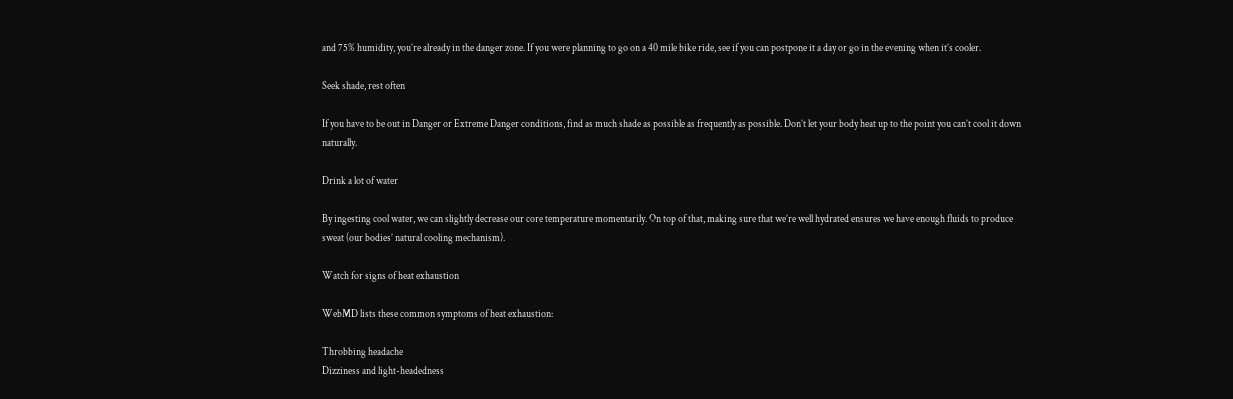and 75% humidity, you’re already in the danger zone. If you were planning to go on a 40 mile bike ride, see if you can postpone it a day or go in the evening when it’s cooler.

Seek shade, rest often

If you have to be out in Danger or Extreme Danger conditions, find as much shade as possible as frequently as possible. Don’t let your body heat up to the point you can’t cool it down naturally.

Drink a lot of water

By ingesting cool water, we can slightly decrease our core temperature momentarily. On top of that, making sure that we’re well hydrated ensures we have enough fluids to produce sweat (our bodies’ natural cooling mechanism).

Watch for signs of heat exhaustion

WebMD lists these common symptoms of heat exhaustion:

Throbbing headache
Dizziness and light-headedness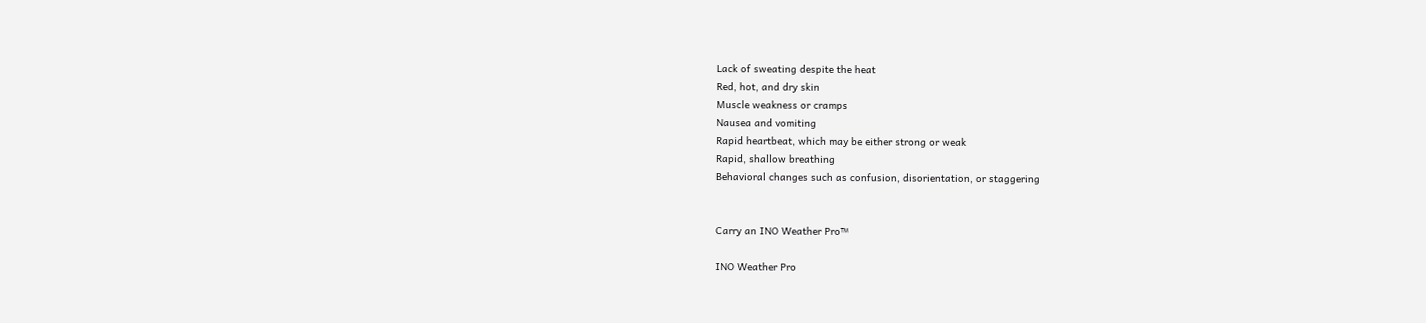Lack of sweating despite the heat
Red, hot, and dry skin
Muscle weakness or cramps
Nausea and vomiting
Rapid heartbeat, which may be either strong or weak
Rapid, shallow breathing
Behavioral changes such as confusion, disorientation, or staggering


Carry an INO Weather Pro™

INO Weather Pro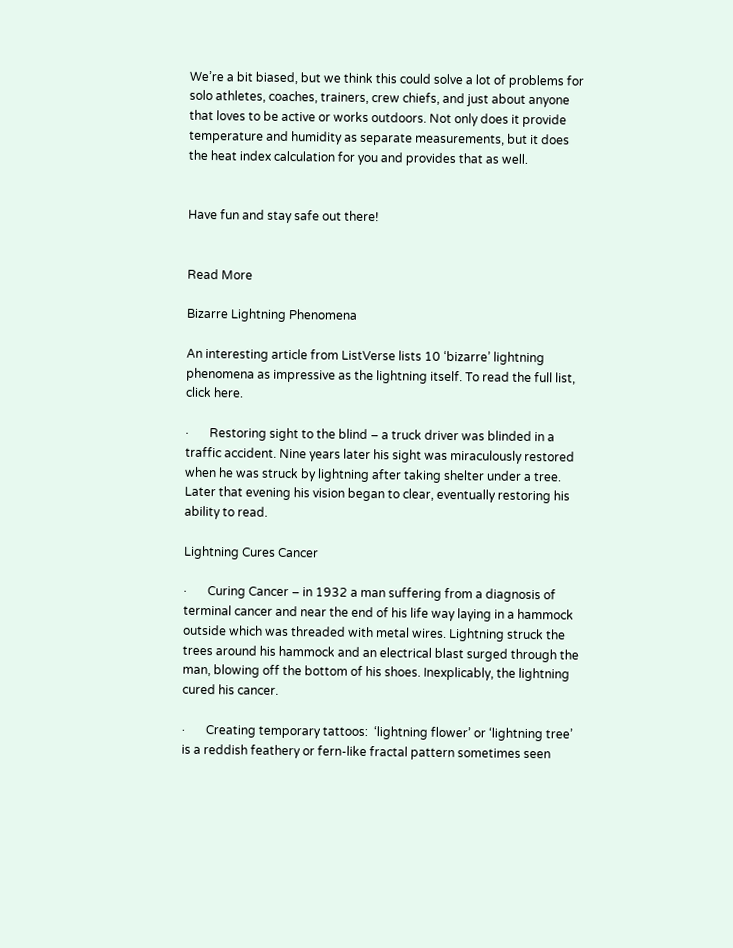We’re a bit biased, but we think this could solve a lot of problems for solo athletes, coaches, trainers, crew chiefs, and just about anyone that loves to be active or works outdoors. Not only does it provide temperature and humidity as separate measurements, but it does the heat index calculation for you and provides that as well.


Have fun and stay safe out there!


Read More

Bizarre Lightning Phenomena

An interesting article from ListVerse lists 10 ‘bizarre’ lightning phenomena as impressive as the lightning itself. To read the full list, click here.

·       Restoring sight to the blind – a truck driver was blinded in a traffic accident. Nine years later his sight was miraculously restored when he was struck by lightning after taking shelter under a tree. Later that evening his vision began to clear, eventually restoring his ability to read.

Lightning Cures Cancer

·       Curing Cancer – in 1932 a man suffering from a diagnosis of terminal cancer and near the end of his life way laying in a hammock outside which was threaded with metal wires. Lightning struck the trees around his hammock and an electrical blast surged through the man, blowing off the bottom of his shoes. Inexplicably, the lightning cured his cancer.

·       Creating temporary tattoos:  ‘lightning flower’ or ‘lightning tree’ is a reddish feathery or fern-like fractal pattern sometimes seen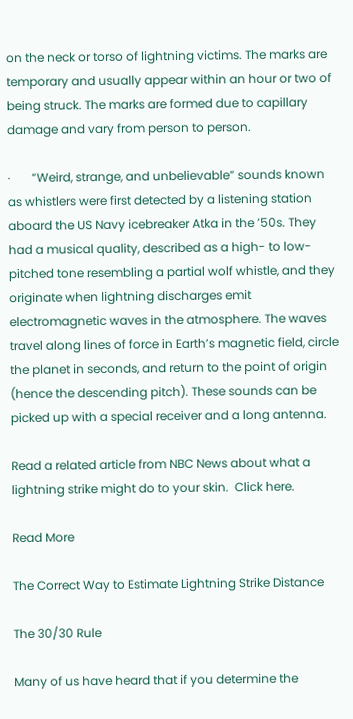on the neck or torso of lightning victims. The marks are temporary and usually appear within an hour or two of being struck. The marks are formed due to capillary damage and vary from person to person.

·       “Weird, strange, and unbelievable” sounds known as whistlers were first detected by a listening station aboard the US Navy icebreaker Atka in the ’50s. They had a musical quality, described as a high- to low-pitched tone resembling a partial wolf whistle, and they originate when lightning discharges emit electromagnetic waves in the atmosphere. The waves travel along lines of force in Earth’s magnetic field, circle the planet in seconds, and return to the point of origin (hence the descending pitch). These sounds can be picked up with a special receiver and a long antenna.

Read a related article from NBC News about what a lightning strike might do to your skin.  Click here.

Read More

The Correct Way to Estimate Lightning Strike Distance

The 30/30 Rule

Many of us have heard that if you determine the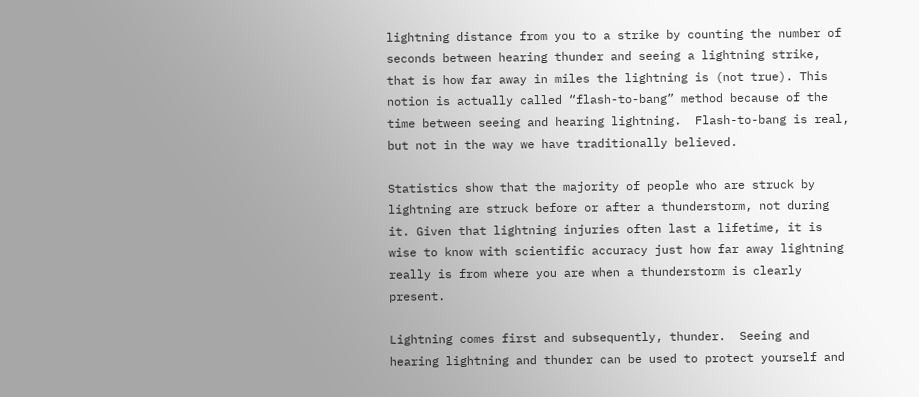lightning distance from you to a strike by counting the number of seconds between hearing thunder and seeing a lightning strike, that is how far away in miles the lightning is (not true). This notion is actually called “flash-to-bang” method because of the time between seeing and hearing lightning.  Flash-to-bang is real, but not in the way we have traditionally believed.

Statistics show that the majority of people who are struck by lightning are struck before or after a thunderstorm, not during it. Given that lightning injuries often last a lifetime, it is wise to know with scientific accuracy just how far away lightning really is from where you are when a thunderstorm is clearly present.

Lightning comes first and subsequently, thunder.  Seeing and hearing lightning and thunder can be used to protect yourself and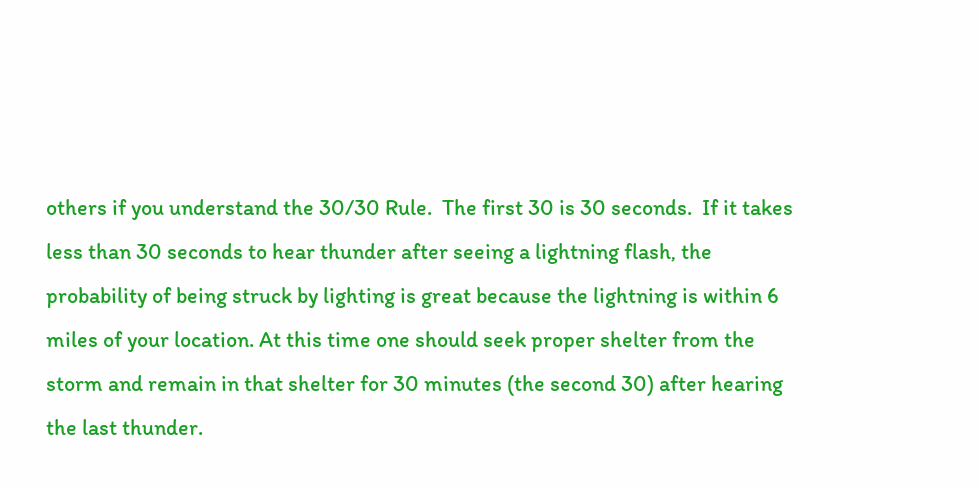others if you understand the 30/30 Rule.  The first 30 is 30 seconds.  If it takes less than 30 seconds to hear thunder after seeing a lightning flash, the probability of being struck by lighting is great because the lightning is within 6 miles of your location. At this time one should seek proper shelter from the storm and remain in that shelter for 30 minutes (the second 30) after hearing the last thunder.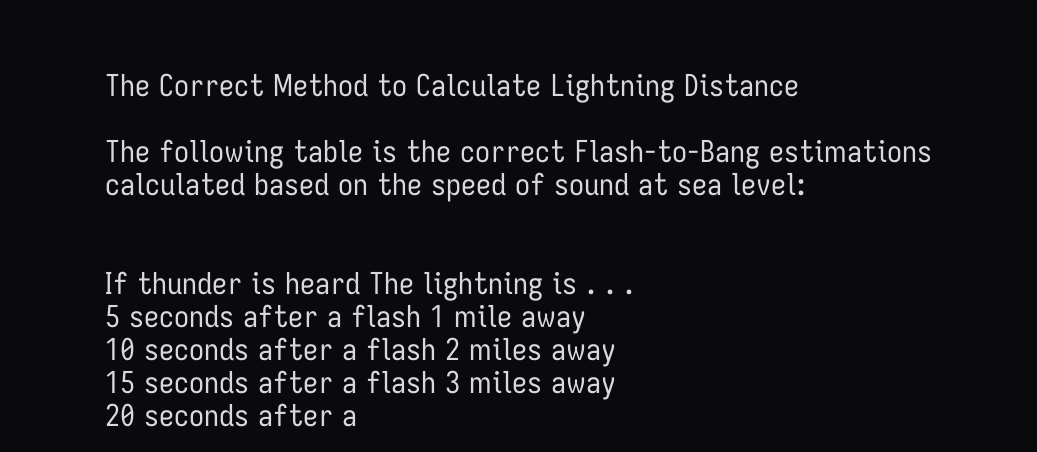The Correct Method to Calculate Lightning Distance

The following table is the correct Flash-to-Bang estimations calculated based on the speed of sound at sea level:


If thunder is heard The lightning is . . .
5 seconds after a flash 1 mile away
10 seconds after a flash 2 miles away
15 seconds after a flash 3 miles away
20 seconds after a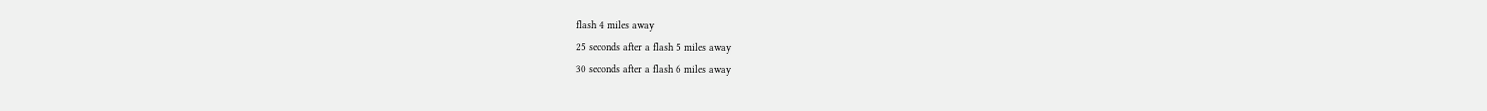flash 4 miles away
25 seconds after a flash 5 miles away
30 seconds after a flash 6 miles away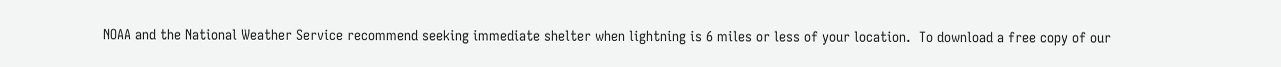NOAA and the National Weather Service recommend seeking immediate shelter when lightning is 6 miles or less of your location.  To download a free copy of our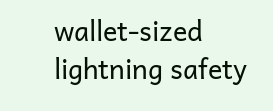wallet-sized lightning safety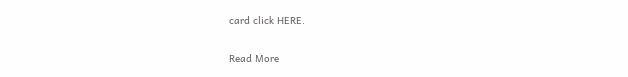card click HERE.

Read More